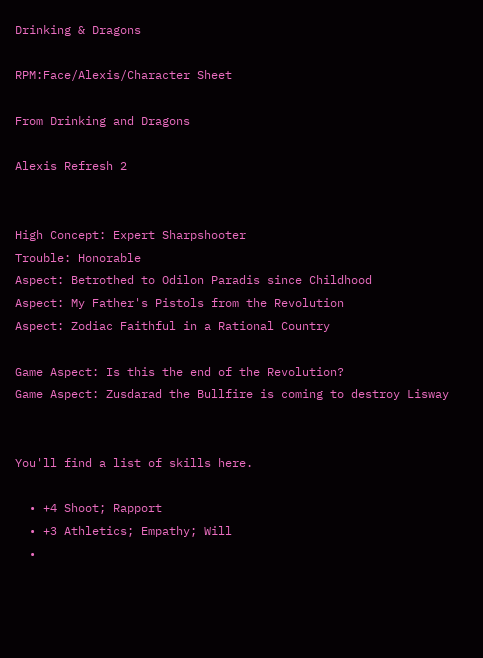Drinking & Dragons

RPM:Face/Alexis/Character Sheet

From Drinking and Dragons

Alexis Refresh 2


High Concept: Expert Sharpshooter
Trouble: Honorable
Aspect: Betrothed to Odilon Paradis since Childhood
Aspect: My Father's Pistols from the Revolution
Aspect: Zodiac Faithful in a Rational Country

Game Aspect: Is this the end of the Revolution?
Game Aspect: Zusdarad the Bullfire is coming to destroy Lisway


You'll find a list of skills here.

  • +4 Shoot; Rapport
  • +3 Athletics; Empathy; Will
  •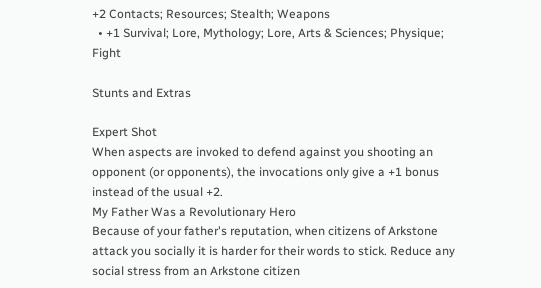+2 Contacts; Resources; Stealth; Weapons
  • +1 Survival; Lore, Mythology; Lore, Arts & Sciences; Physique; Fight

Stunts and Extras

Expert Shot
When aspects are invoked to defend against you shooting an opponent (or opponents), the invocations only give a +1 bonus instead of the usual +2.
My Father Was a Revolutionary Hero
Because of your father's reputation, when citizens of Arkstone attack you socially it is harder for their words to stick. Reduce any social stress from an Arkstone citizen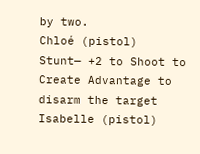by two.
Chloé (pistol)
Stunt— +2 to Shoot to Create Advantage to disarm the target
Isabelle (pistol)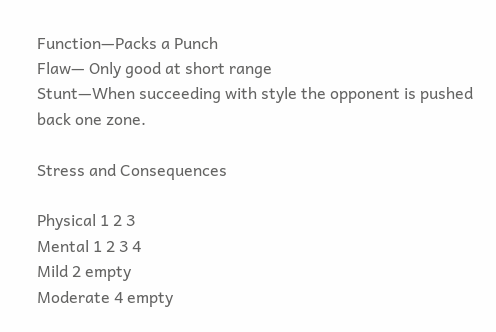Function—Packs a Punch
Flaw— Only good at short range
Stunt—When succeeding with style the opponent is pushed back one zone.

Stress and Consequences

Physical 1 2 3
Mental 1 2 3 4
Mild 2 empty
Moderate 4 empty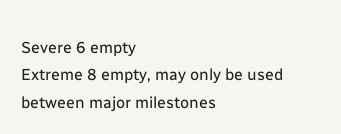Severe 6 empty
Extreme 8 empty, may only be used between major milestones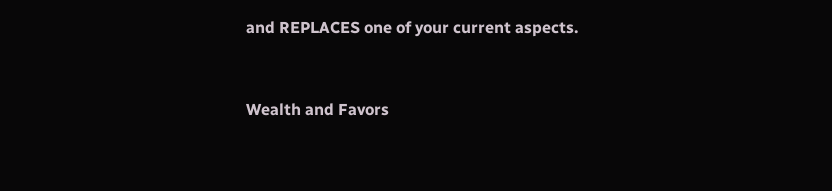and REPLACES one of your current aspects.


Wealth and Favors